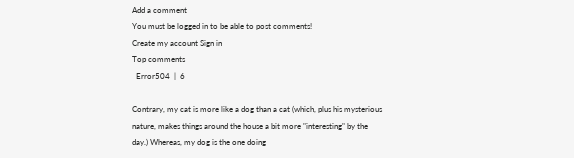Add a comment
You must be logged in to be able to post comments!
Create my account Sign in
Top comments
  Error504  |  6

Contrary, my cat is more like a dog than a cat (which, plus his mysterious nature, makes things around the house a bit more "interesting" by the day.) Whereas, my dog is the one doing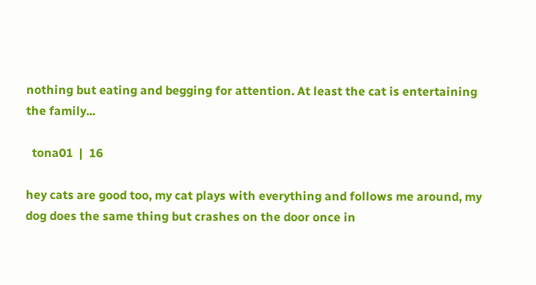nothing but eating and begging for attention. At least the cat is entertaining the family...

  tona01  |  16

hey cats are good too, my cat plays with everything and follows me around, my dog does the same thing but crashes on the door once in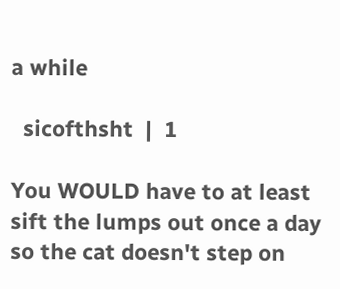a while

  sicofthsht  |  1

You WOULD have to at least sift the lumps out once a day so the cat doesn't step on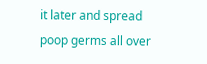it later and spread poop germs all over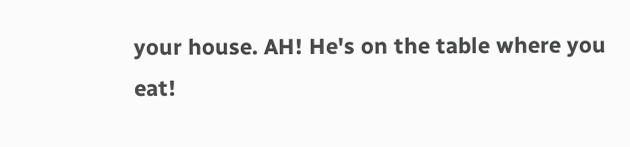your house. AH! He's on the table where you eat!